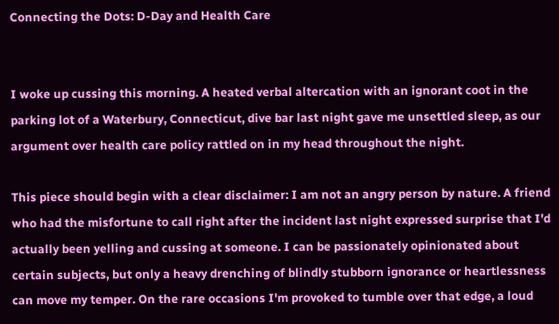Connecting the Dots: D-Day and Health Care


I woke up cussing this morning. A heated verbal altercation with an ignorant coot in the parking lot of a Waterbury, Connecticut, dive bar last night gave me unsettled sleep, as our argument over health care policy rattled on in my head throughout the night.

This piece should begin with a clear disclaimer: I am not an angry person by nature. A friend who had the misfortune to call right after the incident last night expressed surprise that I'd actually been yelling and cussing at someone. I can be passionately opinionated about certain subjects, but only a heavy drenching of blindly stubborn ignorance or heartlessness can move my temper. On the rare occasions I'm provoked to tumble over that edge, a loud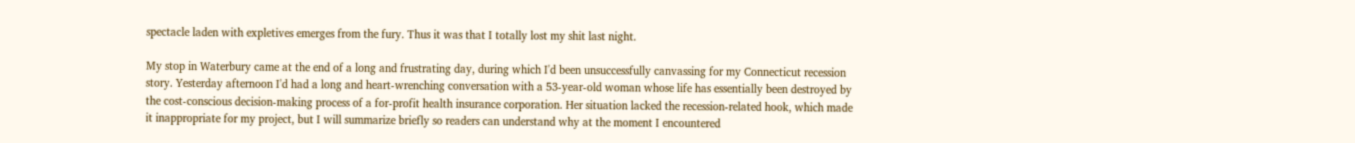spectacle laden with expletives emerges from the fury. Thus it was that I totally lost my shit last night.

My stop in Waterbury came at the end of a long and frustrating day, during which I'd been unsuccessfully canvassing for my Connecticut recession story. Yesterday afternoon I'd had a long and heart-wrenching conversation with a 53-year-old woman whose life has essentially been destroyed by the cost-conscious decision-making process of a for-profit health insurance corporation. Her situation lacked the recession-related hook, which made it inappropriate for my project, but I will summarize briefly so readers can understand why at the moment I encountered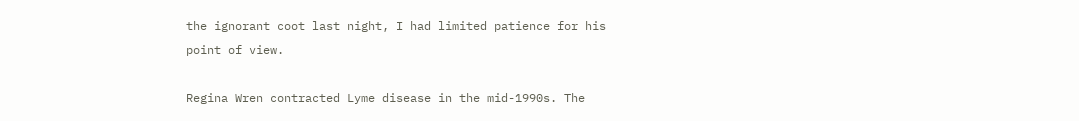the ignorant coot last night, I had limited patience for his point of view.

Regina Wren contracted Lyme disease in the mid-1990s. The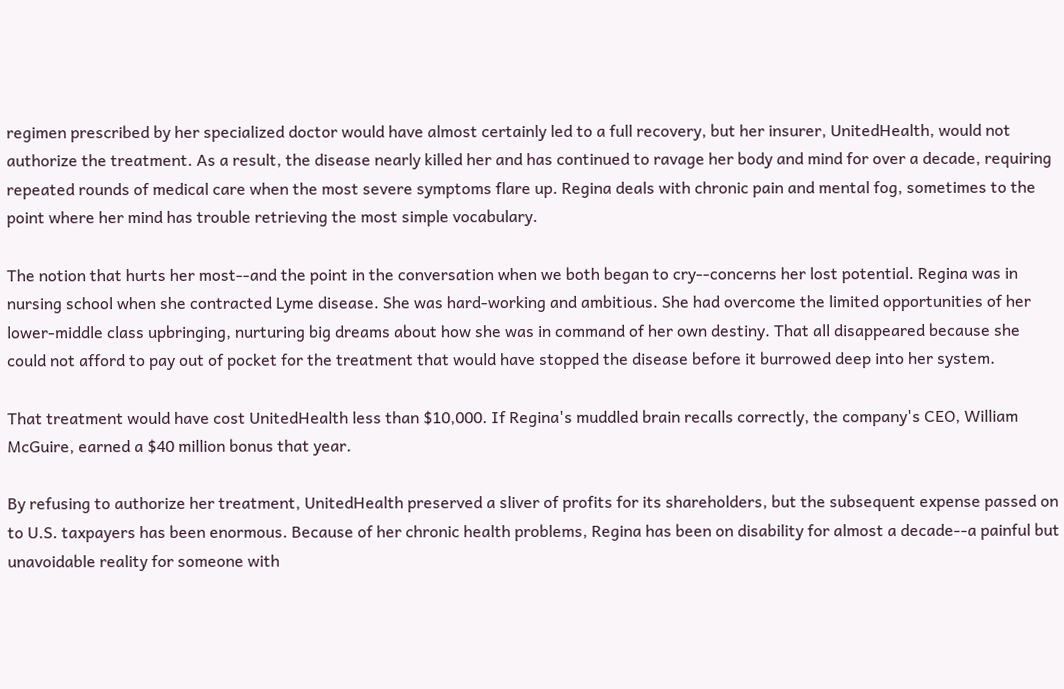regimen prescribed by her specialized doctor would have almost certainly led to a full recovery, but her insurer, UnitedHealth, would not authorize the treatment. As a result, the disease nearly killed her and has continued to ravage her body and mind for over a decade, requiring repeated rounds of medical care when the most severe symptoms flare up. Regina deals with chronic pain and mental fog, sometimes to the point where her mind has trouble retrieving the most simple vocabulary.

The notion that hurts her most--and the point in the conversation when we both began to cry--concerns her lost potential. Regina was in nursing school when she contracted Lyme disease. She was hard-working and ambitious. She had overcome the limited opportunities of her lower-middle class upbringing, nurturing big dreams about how she was in command of her own destiny. That all disappeared because she could not afford to pay out of pocket for the treatment that would have stopped the disease before it burrowed deep into her system.

That treatment would have cost UnitedHealth less than $10,000. If Regina's muddled brain recalls correctly, the company's CEO, William McGuire, earned a $40 million bonus that year.

By refusing to authorize her treatment, UnitedHealth preserved a sliver of profits for its shareholders, but the subsequent expense passed on to U.S. taxpayers has been enormous. Because of her chronic health problems, Regina has been on disability for almost a decade--a painful but unavoidable reality for someone with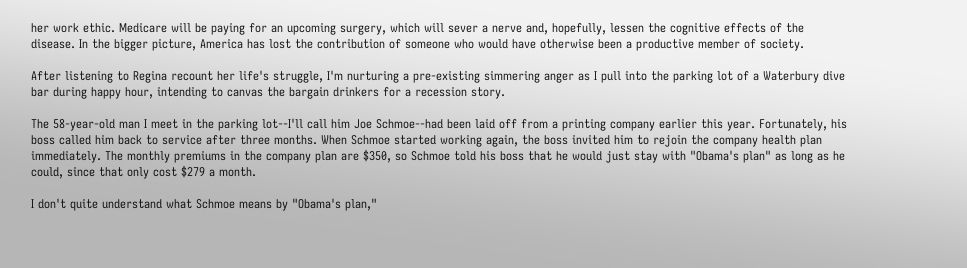her work ethic. Medicare will be paying for an upcoming surgery, which will sever a nerve and, hopefully, lessen the cognitive effects of the disease. In the bigger picture, America has lost the contribution of someone who would have otherwise been a productive member of society.

After listening to Regina recount her life's struggle, I'm nurturing a pre-existing simmering anger as I pull into the parking lot of a Waterbury dive bar during happy hour, intending to canvas the bargain drinkers for a recession story.

The 58-year-old man I meet in the parking lot--I'll call him Joe Schmoe--had been laid off from a printing company earlier this year. Fortunately, his boss called him back to service after three months. When Schmoe started working again, the boss invited him to rejoin the company health plan immediately. The monthly premiums in the company plan are $350, so Schmoe told his boss that he would just stay with "Obama's plan" as long as he could, since that only cost $279 a month.

I don't quite understand what Schmoe means by "Obama's plan,"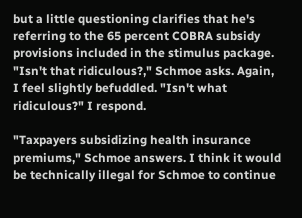but a little questioning clarifies that he's referring to the 65 percent COBRA subsidy provisions included in the stimulus package. "Isn't that ridiculous?," Schmoe asks. Again, I feel slightly befuddled. "Isn't what ridiculous?" I respond.

"Taxpayers subsidizing health insurance premiums," Schmoe answers. I think it would be technically illegal for Schmoe to continue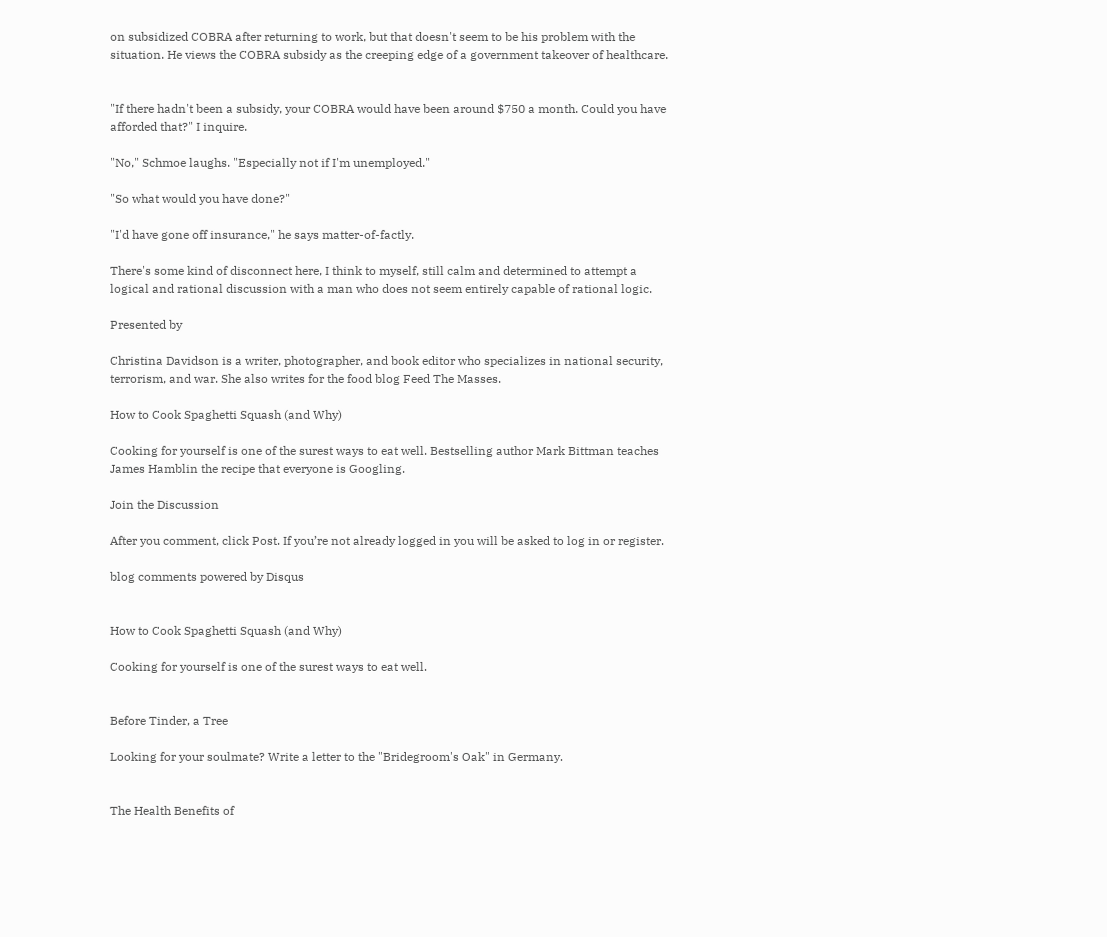on subsidized COBRA after returning to work, but that doesn't seem to be his problem with the situation. He views the COBRA subsidy as the creeping edge of a government takeover of healthcare.


"If there hadn't been a subsidy, your COBRA would have been around $750 a month. Could you have afforded that?" I inquire.

"No," Schmoe laughs. "Especially not if I'm unemployed."

"So what would you have done?"

"I'd have gone off insurance," he says matter-of-factly.

There's some kind of disconnect here, I think to myself, still calm and determined to attempt a logical and rational discussion with a man who does not seem entirely capable of rational logic.

Presented by

Christina Davidson is a writer, photographer, and book editor who specializes in national security, terrorism, and war. She also writes for the food blog Feed The Masses.

How to Cook Spaghetti Squash (and Why)

Cooking for yourself is one of the surest ways to eat well. Bestselling author Mark Bittman teaches James Hamblin the recipe that everyone is Googling.

Join the Discussion

After you comment, click Post. If you’re not already logged in you will be asked to log in or register.

blog comments powered by Disqus


How to Cook Spaghetti Squash (and Why)

Cooking for yourself is one of the surest ways to eat well.


Before Tinder, a Tree

Looking for your soulmate? Write a letter to the "Bridegroom's Oak" in Germany.


The Health Benefits of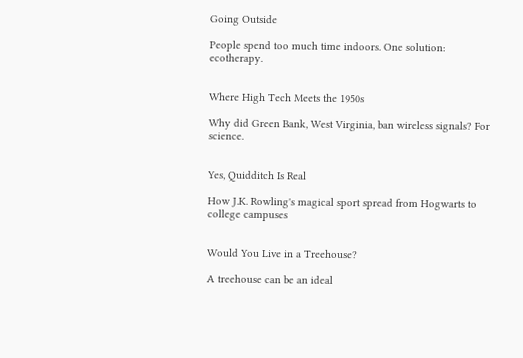Going Outside

People spend too much time indoors. One solution: ecotherapy.


Where High Tech Meets the 1950s

Why did Green Bank, West Virginia, ban wireless signals? For science.


Yes, Quidditch Is Real

How J.K. Rowling's magical sport spread from Hogwarts to college campuses


Would You Live in a Treehouse?

A treehouse can be an ideal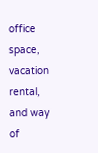office space, vacation rental, and way of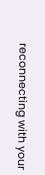reconnecting with your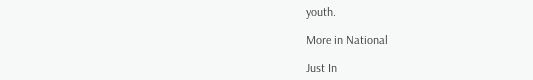youth.

More in National

Just In